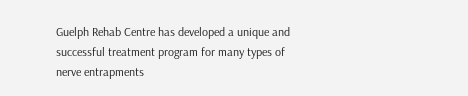Guelph Rehab Centre has developed a unique and successful treatment program for many types of nerve entrapments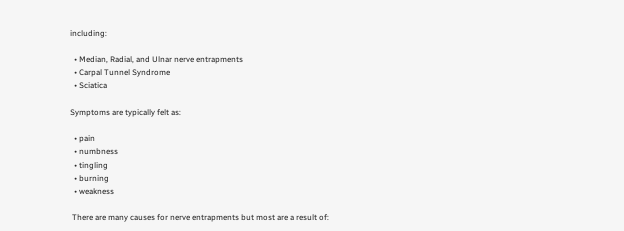including:

  • Median, Radial, and Ulnar nerve entrapments
  • Carpal Tunnel Syndrome
  • Sciatica

Symptoms are typically felt as:

  • pain
  • numbness
  • tingling
  • burning
  • weakness

 There are many causes for nerve entrapments but most are a result of: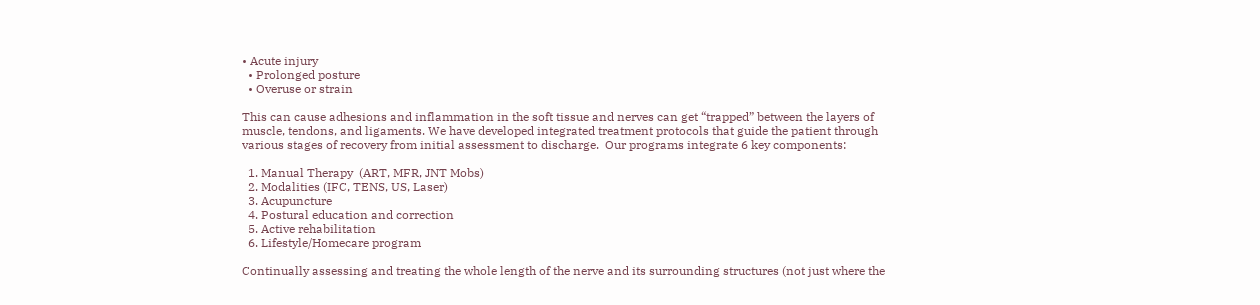• Acute injury
  • Prolonged posture
  • Overuse or strain

This can cause adhesions and inflammation in the soft tissue and nerves can get “trapped” between the layers of muscle, tendons, and ligaments. We have developed integrated treatment protocols that guide the patient through various stages of recovery from initial assessment to discharge.  Our programs integrate 6 key components:

  1. Manual Therapy  (ART, MFR, JNT Mobs)
  2. Modalities (IFC, TENS, US, Laser)
  3. Acupuncture
  4. Postural education and correction
  5. Active rehabilitation
  6. Lifestyle/Homecare program

Continually assessing and treating the whole length of the nerve and its surrounding structures (not just where the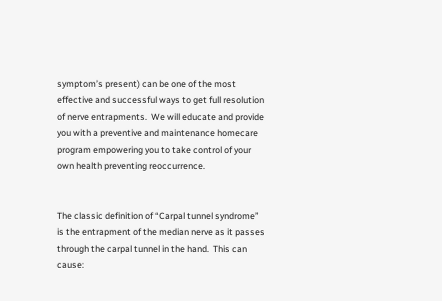symptom’s present) can be one of the most effective and successful ways to get full resolution of nerve entrapments.  We will educate and provide you with a preventive and maintenance homecare program empowering you to take control of your own health preventing reoccurrence.


The classic definition of “Carpal tunnel syndrome” is the entrapment of the median nerve as it passes through the carpal tunnel in the hand.  This can cause: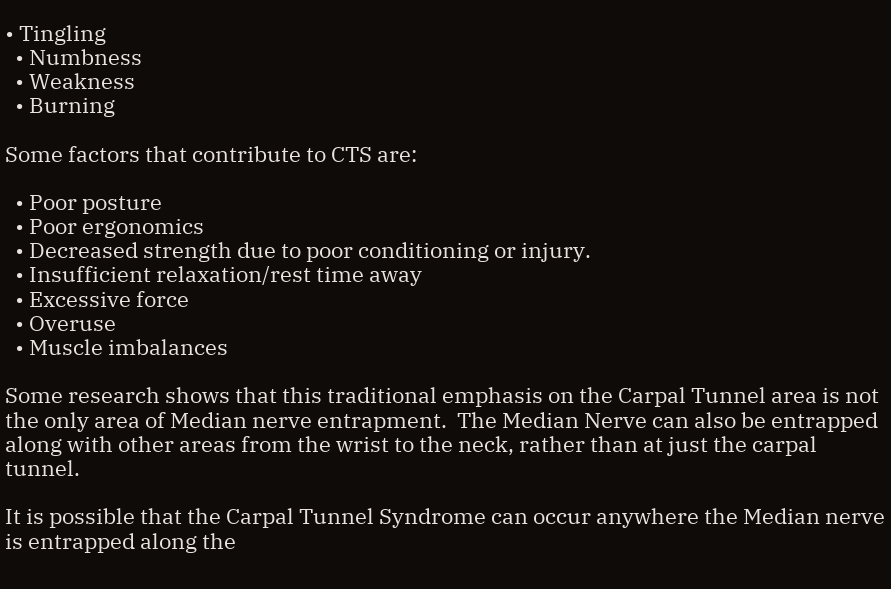• Tingling
  • Numbness
  • Weakness
  • Burning

Some factors that contribute to CTS are:

  • Poor posture
  • Poor ergonomics
  • Decreased strength due to poor conditioning or injury.
  • Insufficient relaxation/rest time away
  • Excessive force
  • Overuse
  • Muscle imbalances

Some research shows that this traditional emphasis on the Carpal Tunnel area is not the only area of Median nerve entrapment.  The Median Nerve can also be entrapped along with other areas from the wrist to the neck, rather than at just the carpal tunnel.

It is possible that the Carpal Tunnel Syndrome can occur anywhere the Median nerve is entrapped along the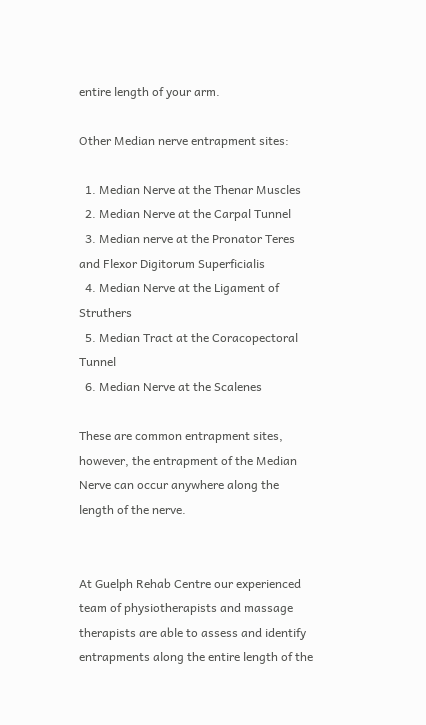entire length of your arm.

Other Median nerve entrapment sites:

  1. Median Nerve at the Thenar Muscles
  2. Median Nerve at the Carpal Tunnel
  3. Median nerve at the Pronator Teres and Flexor Digitorum Superficialis
  4. Median Nerve at the Ligament of Struthers
  5. Median Tract at the Coracopectoral Tunnel
  6. Median Nerve at the Scalenes

These are common entrapment sites, however, the entrapment of the Median Nerve can occur anywhere along the length of the nerve.


At Guelph Rehab Centre our experienced team of physiotherapists and massage therapists are able to assess and identify entrapments along the entire length of the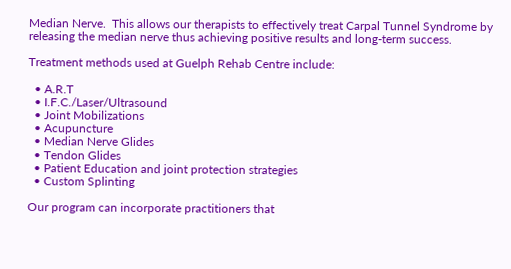Median Nerve.  This allows our therapists to effectively treat Carpal Tunnel Syndrome by releasing the median nerve thus achieving positive results and long-term success.

Treatment methods used at Guelph Rehab Centre include:

  • A.R.T
  • I.F.C./Laser/Ultrasound
  • Joint Mobilizations
  • Acupuncture
  • Median Nerve Glides
  • Tendon Glides
  • Patient Education and joint protection strategies
  • Custom Splinting

Our program can incorporate practitioners that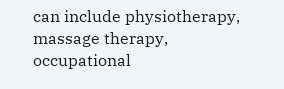can include physiotherapy, massage therapy, occupational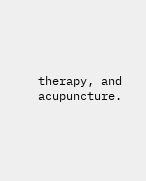therapy, and acupuncture.